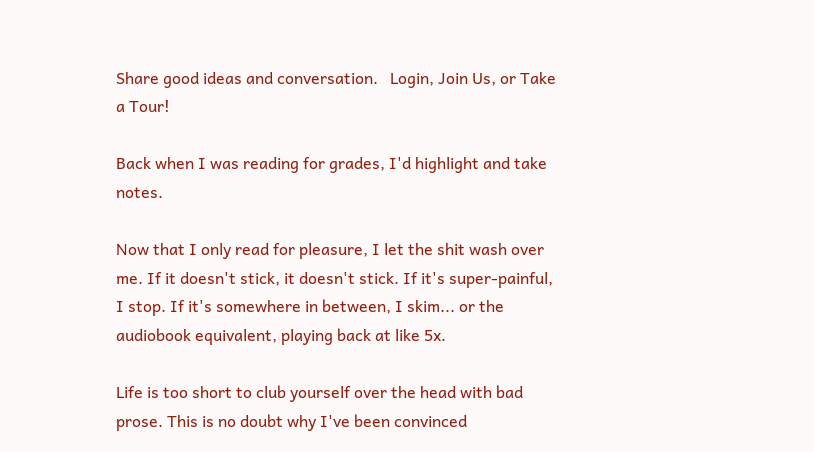Share good ideas and conversation.   Login, Join Us, or Take a Tour!

Back when I was reading for grades, I'd highlight and take notes.

Now that I only read for pleasure, I let the shit wash over me. If it doesn't stick, it doesn't stick. If it's super-painful, I stop. If it's somewhere in between, I skim... or the audiobook equivalent, playing back at like 5x.

Life is too short to club yourself over the head with bad prose. This is no doubt why I've been convinced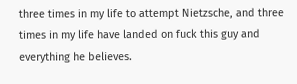three times in my life to attempt Nietzsche, and three times in my life have landed on fuck this guy and everything he believes.